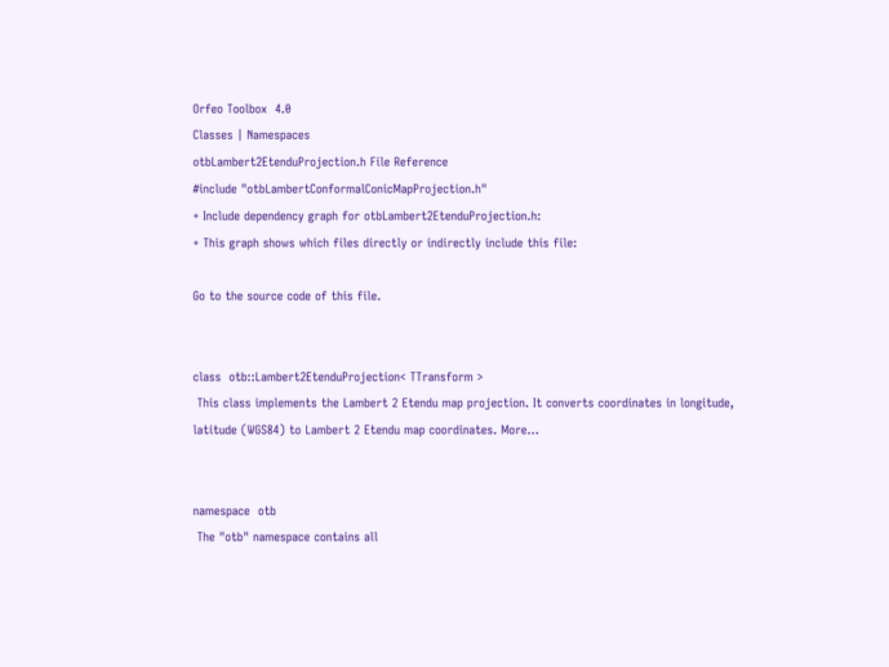Orfeo Toolbox  4.0
Classes | Namespaces
otbLambert2EtenduProjection.h File Reference
#include "otbLambertConformalConicMapProjection.h"
+ Include dependency graph for otbLambert2EtenduProjection.h:
+ This graph shows which files directly or indirectly include this file:

Go to the source code of this file.


class  otb::Lambert2EtenduProjection< TTransform >
 This class implements the Lambert 2 Etendu map projection. It converts coordinates in longitude, latitude (WGS84) to Lambert 2 Etendu map coordinates. More...


namespace  otb
 The "otb" namespace contains all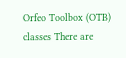Orfeo Toolbox (OTB) classes There are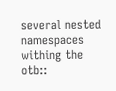several nested namespaces withing the otb::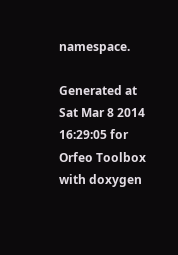namespace.

Generated at Sat Mar 8 2014 16:29:05 for Orfeo Toolbox with doxygen